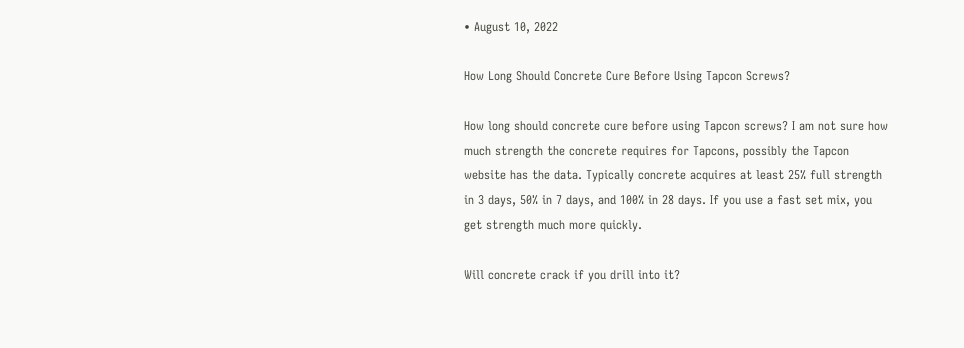• August 10, 2022

How Long Should Concrete Cure Before Using Tapcon Screws?

How long should concrete cure before using Tapcon screws? I am not sure how much strength the concrete requires for Tapcons, possibly the Tapcon website has the data. Typically concrete acquires at least 25% full strength in 3 days, 50% in 7 days, and 100% in 28 days. If you use a fast set mix, you get strength much more quickly.

Will concrete crack if you drill into it?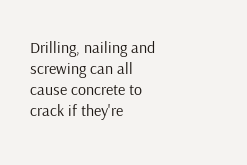Drilling, nailing and screwing can all cause concrete to crack if they're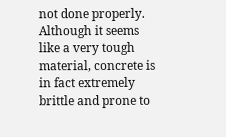not done properly. Although it seems like a very tough material, concrete is in fact extremely brittle and prone to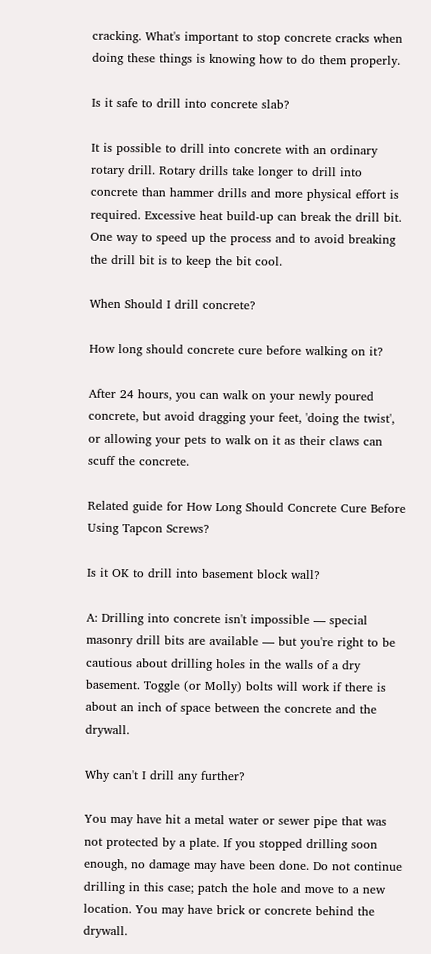cracking. What's important to stop concrete cracks when doing these things is knowing how to do them properly.

Is it safe to drill into concrete slab?

It is possible to drill into concrete with an ordinary rotary drill. Rotary drills take longer to drill into concrete than hammer drills and more physical effort is required. Excessive heat build-up can break the drill bit. One way to speed up the process and to avoid breaking the drill bit is to keep the bit cool.

When Should I drill concrete?

How long should concrete cure before walking on it?

After 24 hours, you can walk on your newly poured concrete, but avoid dragging your feet, 'doing the twist', or allowing your pets to walk on it as their claws can scuff the concrete.

Related guide for How Long Should Concrete Cure Before Using Tapcon Screws?

Is it OK to drill into basement block wall?

A: Drilling into concrete isn't impossible — special masonry drill bits are available — but you're right to be cautious about drilling holes in the walls of a dry basement. Toggle (or Molly) bolts will work if there is about an inch of space between the concrete and the drywall.

Why can't I drill any further?

You may have hit a metal water or sewer pipe that was not protected by a plate. If you stopped drilling soon enough, no damage may have been done. Do not continue drilling in this case; patch the hole and move to a new location. You may have brick or concrete behind the drywall.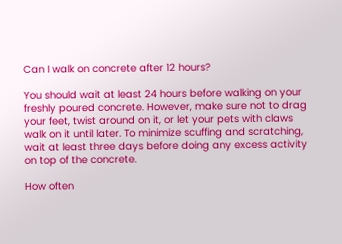Can I walk on concrete after 12 hours?

You should wait at least 24 hours before walking on your freshly poured concrete. However, make sure not to drag your feet, twist around on it, or let your pets with claws walk on it until later. To minimize scuffing and scratching, wait at least three days before doing any excess activity on top of the concrete.

How often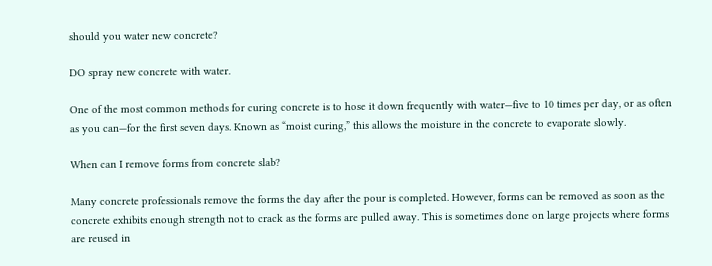should you water new concrete?

DO spray new concrete with water.

One of the most common methods for curing concrete is to hose it down frequently with water—five to 10 times per day, or as often as you can—for the first seven days. Known as “moist curing,” this allows the moisture in the concrete to evaporate slowly.

When can I remove forms from concrete slab?

Many concrete professionals remove the forms the day after the pour is completed. However, forms can be removed as soon as the concrete exhibits enough strength not to crack as the forms are pulled away. This is sometimes done on large projects where forms are reused in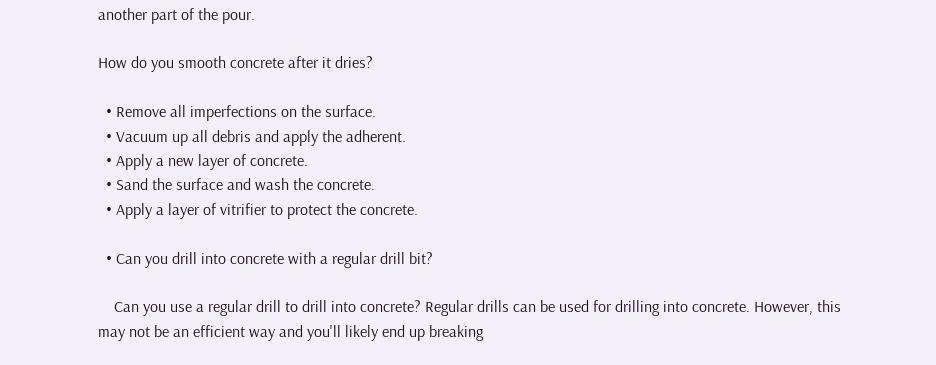another part of the pour.

How do you smooth concrete after it dries?

  • Remove all imperfections on the surface.
  • Vacuum up all debris and apply the adherent.
  • Apply a new layer of concrete.
  • Sand the surface and wash the concrete.
  • Apply a layer of vitrifier to protect the concrete.

  • Can you drill into concrete with a regular drill bit?

    Can you use a regular drill to drill into concrete? Regular drills can be used for drilling into concrete. However, this may not be an efficient way and you'll likely end up breaking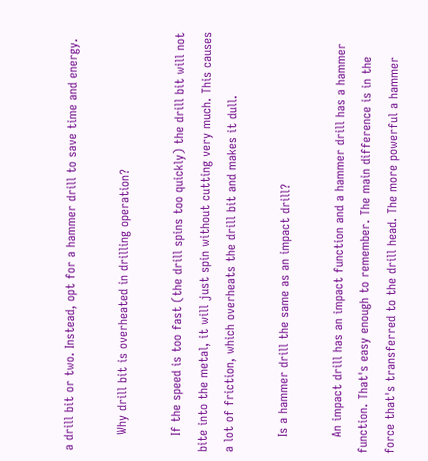a drill bit or two. Instead, opt for a hammer drill to save time and energy.

    Why drill bit is overheated in drilling operation?

    If the speed is too fast (the drill spins too quickly) the drill bit will not bite into the metal, it will just spin without cutting very much. This causes a lot of friction, which overheats the drill bit and makes it dull.

    Is a hammer drill the same as an impact drill?

    An impact drill has an impact function and a hammer drill has a hammer function. That's easy enough to remember. The main difference is in the force that's transferred to the drill head. The more powerful a hammer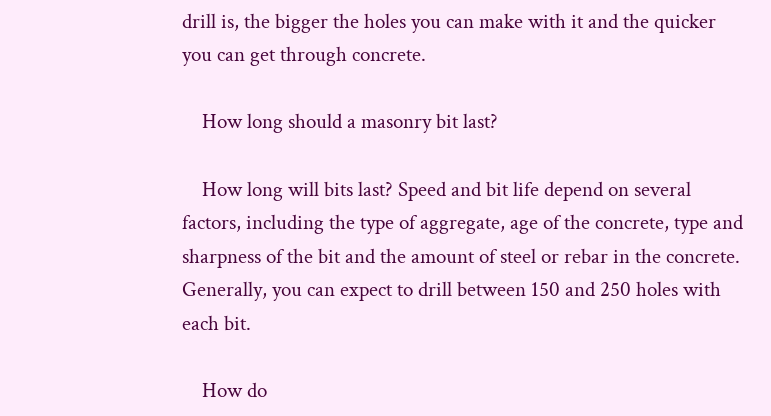drill is, the bigger the holes you can make with it and the quicker you can get through concrete.

    How long should a masonry bit last?

    How long will bits last? Speed and bit life depend on several factors, including the type of aggregate, age of the concrete, type and sharpness of the bit and the amount of steel or rebar in the concrete. Generally, you can expect to drill between 150 and 250 holes with each bit.

    How do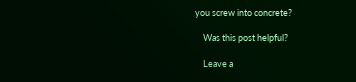you screw into concrete?

    Was this post helpful?

    Leave a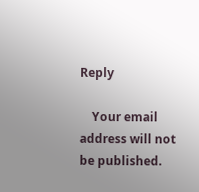Reply

    Your email address will not be published.